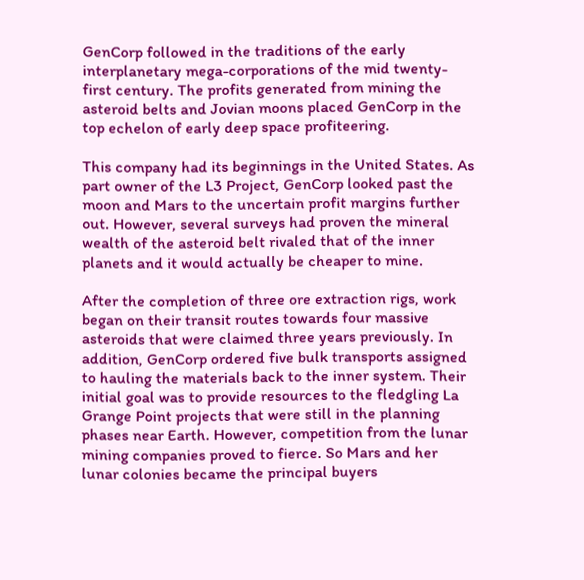GenCorp followed in the traditions of the early interplanetary mega-corporations of the mid twenty-first century. The profits generated from mining the asteroid belts and Jovian moons placed GenCorp in the top echelon of early deep space profiteering.

This company had its beginnings in the United States. As part owner of the L3 Project, GenCorp looked past the moon and Mars to the uncertain profit margins further out. However, several surveys had proven the mineral wealth of the asteroid belt rivaled that of the inner planets and it would actually be cheaper to mine.

After the completion of three ore extraction rigs, work began on their transit routes towards four massive asteroids that were claimed three years previously. In addition, GenCorp ordered five bulk transports assigned to hauling the materials back to the inner system. Their initial goal was to provide resources to the fledgling La Grange Point projects that were still in the planning phases near Earth. However, competition from the lunar mining companies proved to fierce. So Mars and her lunar colonies became the principal buyers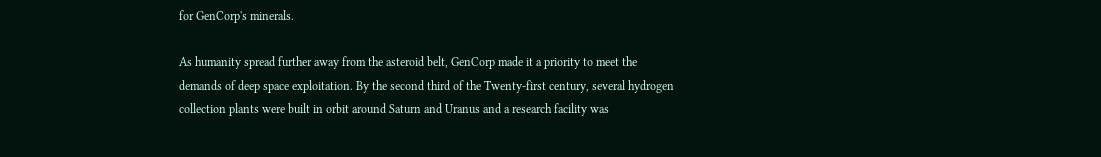for GenCorp's minerals.

As humanity spread further away from the asteroid belt, GenCorp made it a priority to meet the demands of deep space exploitation. By the second third of the Twenty-first century, several hydrogen collection plants were built in orbit around Saturn and Uranus and a research facility was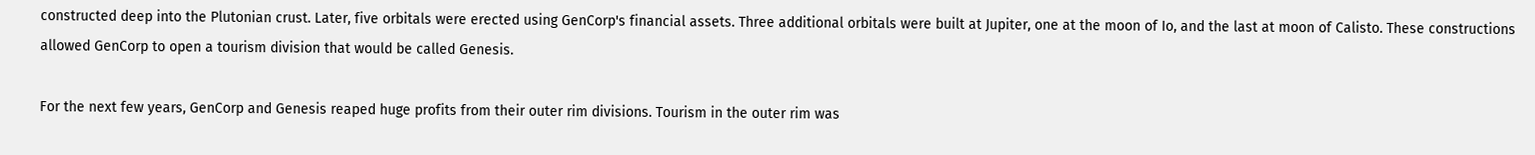constructed deep into the Plutonian crust. Later, five orbitals were erected using GenCorp's financial assets. Three additional orbitals were built at Jupiter, one at the moon of Io, and the last at moon of Calisto. These constructions allowed GenCorp to open a tourism division that would be called Genesis.

For the next few years, GenCorp and Genesis reaped huge profits from their outer rim divisions. Tourism in the outer rim was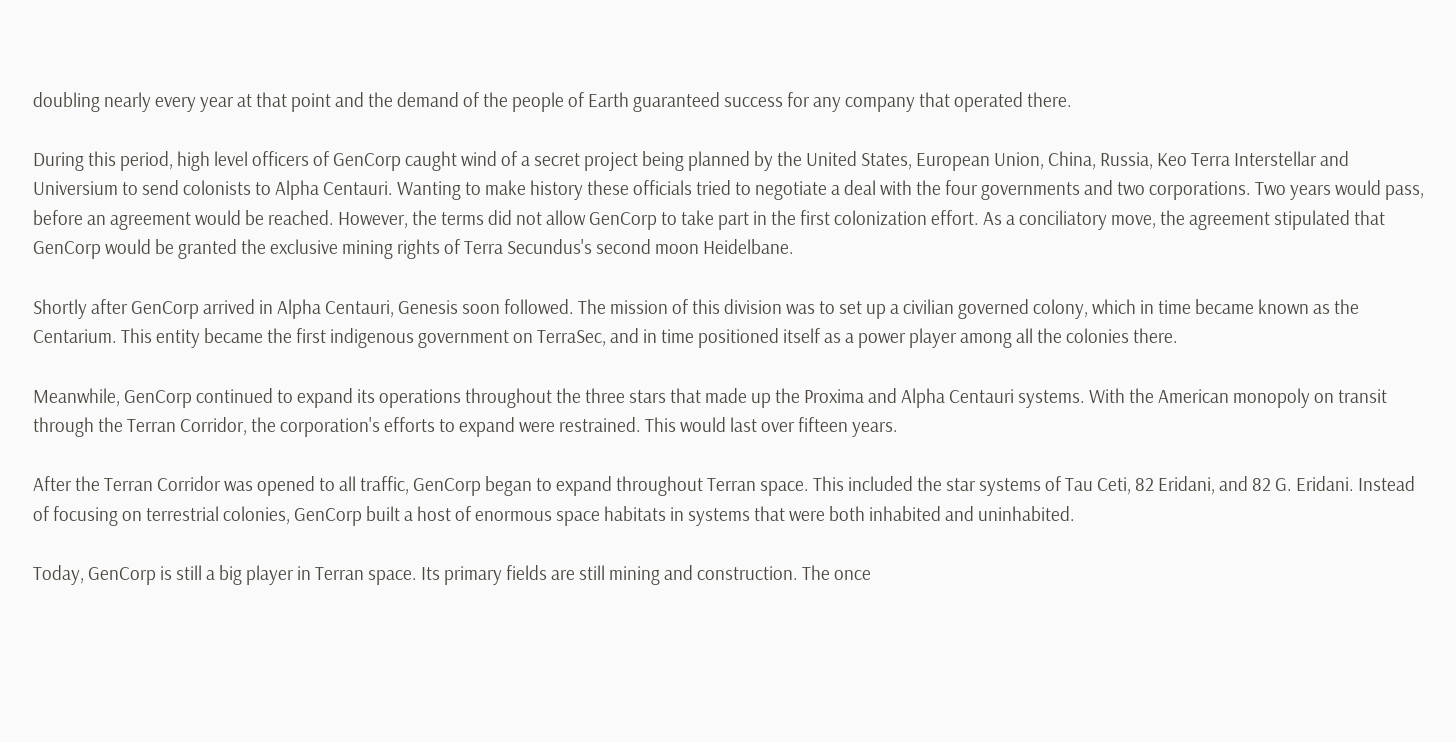doubling nearly every year at that point and the demand of the people of Earth guaranteed success for any company that operated there.

During this period, high level officers of GenCorp caught wind of a secret project being planned by the United States, European Union, China, Russia, Keo Terra Interstellar and Universium to send colonists to Alpha Centauri. Wanting to make history these officials tried to negotiate a deal with the four governments and two corporations. Two years would pass, before an agreement would be reached. However, the terms did not allow GenCorp to take part in the first colonization effort. As a conciliatory move, the agreement stipulated that GenCorp would be granted the exclusive mining rights of Terra Secundus's second moon Heidelbane.

Shortly after GenCorp arrived in Alpha Centauri, Genesis soon followed. The mission of this division was to set up a civilian governed colony, which in time became known as the Centarium. This entity became the first indigenous government on TerraSec, and in time positioned itself as a power player among all the colonies there.

Meanwhile, GenCorp continued to expand its operations throughout the three stars that made up the Proxima and Alpha Centauri systems. With the American monopoly on transit through the Terran Corridor, the corporation's efforts to expand were restrained. This would last over fifteen years.

After the Terran Corridor was opened to all traffic, GenCorp began to expand throughout Terran space. This included the star systems of Tau Ceti, 82 Eridani, and 82 G. Eridani. Instead of focusing on terrestrial colonies, GenCorp built a host of enormous space habitats in systems that were both inhabited and uninhabited.

Today, GenCorp is still a big player in Terran space. Its primary fields are still mining and construction. The once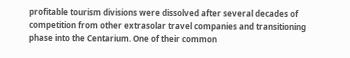profitable tourism divisions were dissolved after several decades of competition from other extrasolar travel companies and transitioning phase into the Centarium. One of their common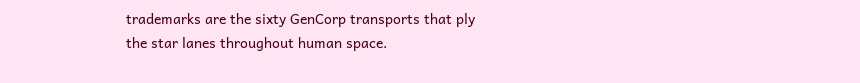trademarks are the sixty GenCorp transports that ply the star lanes throughout human space.